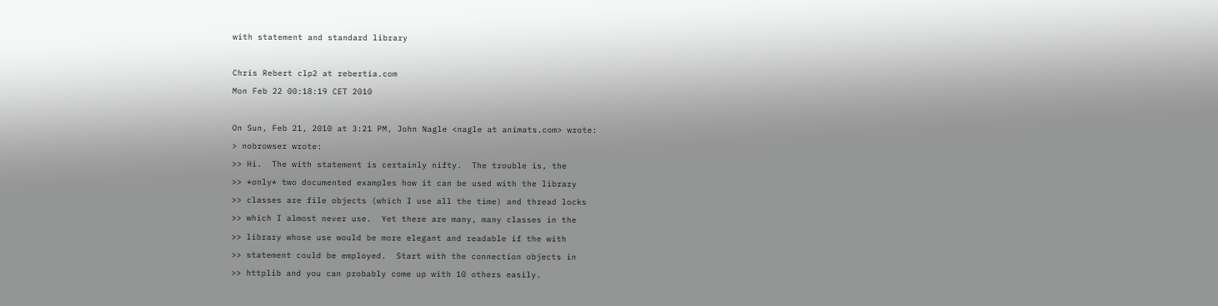with statement and standard library

Chris Rebert clp2 at rebertia.com
Mon Feb 22 00:18:19 CET 2010

On Sun, Feb 21, 2010 at 3:21 PM, John Nagle <nagle at animats.com> wrote:
> nobrowser wrote:
>> Hi.  The with statement is certainly nifty.  The trouble is, the
>> *only* two documented examples how it can be used with the library
>> classes are file objects (which I use all the time) and thread locks
>> which I almost never use.  Yet there are many, many classes in the
>> library whose use would be more elegant and readable if the with
>> statement could be employed.  Start with the connection objects in
>> httplib and you can probably come up with 10 others easily.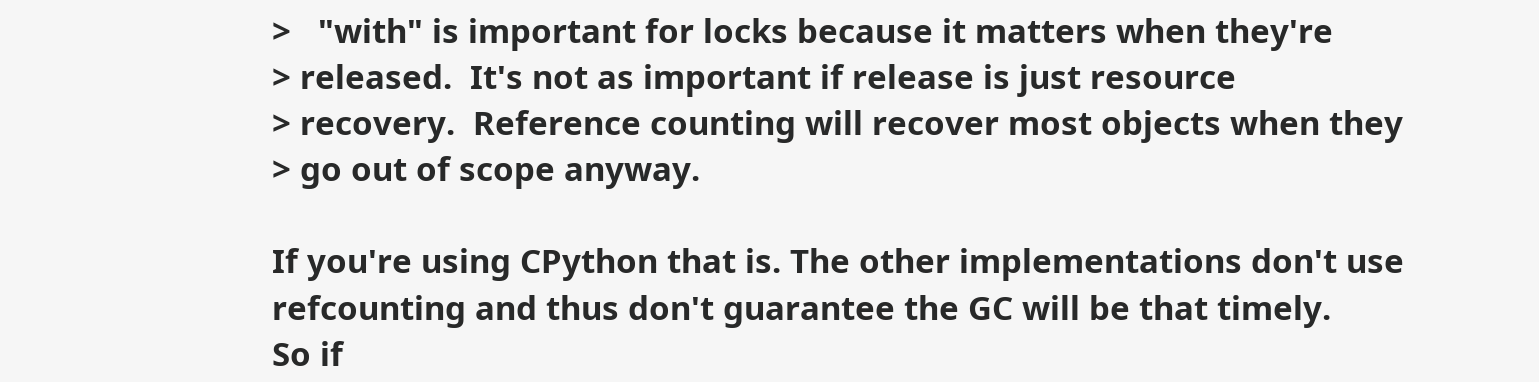>   "with" is important for locks because it matters when they're
> released.  It's not as important if release is just resource
> recovery.  Reference counting will recover most objects when they
> go out of scope anyway.

If you're using CPython that is. The other implementations don't use
refcounting and thus don't guarantee the GC will be that timely.
So if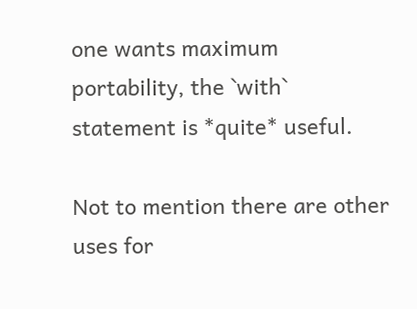one wants maximum portability, the `with` statement is *quite* useful.

Not to mention there are other uses for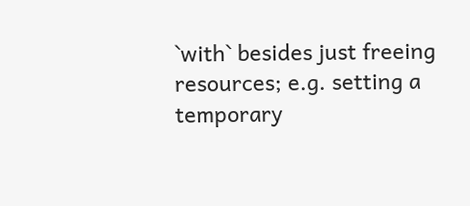`with` besides just freeing
resources; e.g. setting a temporary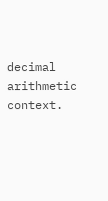decimal arithmetic context.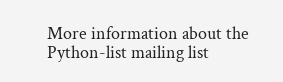More information about the Python-list mailing list